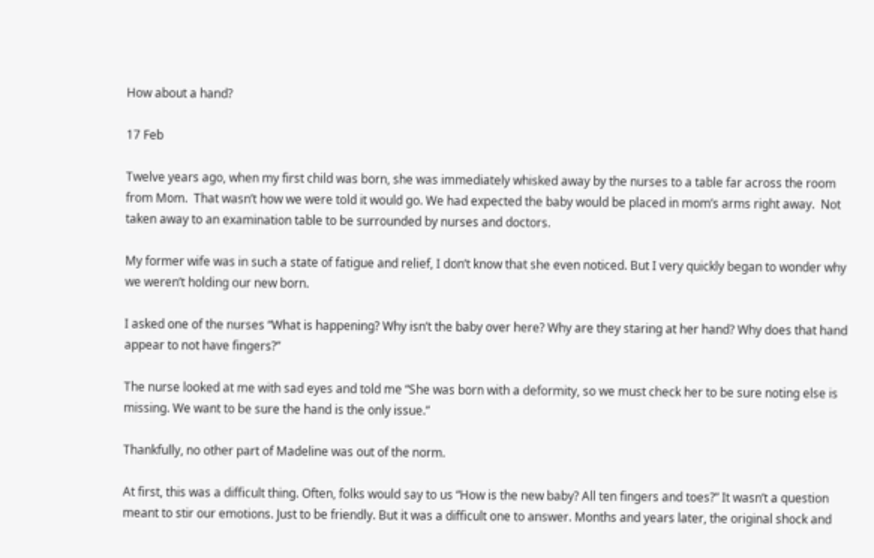How about a hand?

17 Feb

Twelve years ago, when my first child was born, she was immediately whisked away by the nurses to a table far across the room from Mom.  That wasn’t how we were told it would go. We had expected the baby would be placed in mom’s arms right away.  Not taken away to an examination table to be surrounded by nurses and doctors.

My former wife was in such a state of fatigue and relief, I don’t know that she even noticed. But I very quickly began to wonder why we weren’t holding our new born.

I asked one of the nurses “What is happening? Why isn’t the baby over here? Why are they staring at her hand? Why does that hand appear to not have fingers?”

The nurse looked at me with sad eyes and told me “She was born with a deformity, so we must check her to be sure noting else is missing. We want to be sure the hand is the only issue.”

Thankfully, no other part of Madeline was out of the norm.

At first, this was a difficult thing. Often, folks would say to us “How is the new baby? All ten fingers and toes?” It wasn’t a question meant to stir our emotions. Just to be friendly. But it was a difficult one to answer. Months and years later, the original shock and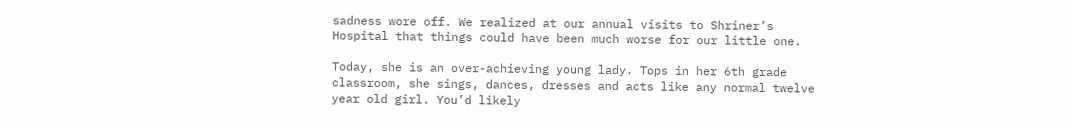sadness wore off. We realized at our annual visits to Shriner’s Hospital that things could have been much worse for our little one.

Today, she is an over-achieving young lady. Tops in her 6th grade classroom, she sings, dances, dresses and acts like any normal twelve year old girl. You’d likely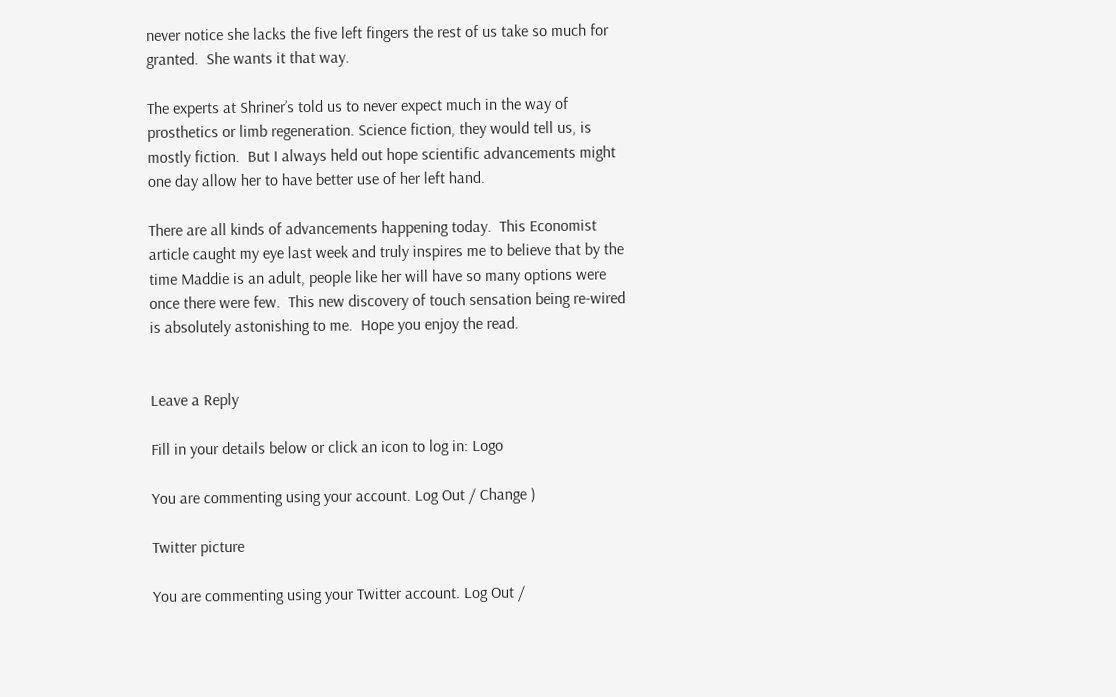never notice she lacks the five left fingers the rest of us take so much for granted.  She wants it that way.

The experts at Shriner’s told us to never expect much in the way of prosthetics or limb regeneration. Science fiction, they would tell us, is mostly fiction.  But I always held out hope scientific advancements might one day allow her to have better use of her left hand.

There are all kinds of advancements happening today.  This Economist article caught my eye last week and truly inspires me to believe that by the time Maddie is an adult, people like her will have so many options were once there were few.  This new discovery of touch sensation being re-wired is absolutely astonishing to me.  Hope you enjoy the read.


Leave a Reply

Fill in your details below or click an icon to log in: Logo

You are commenting using your account. Log Out / Change )

Twitter picture

You are commenting using your Twitter account. Log Out /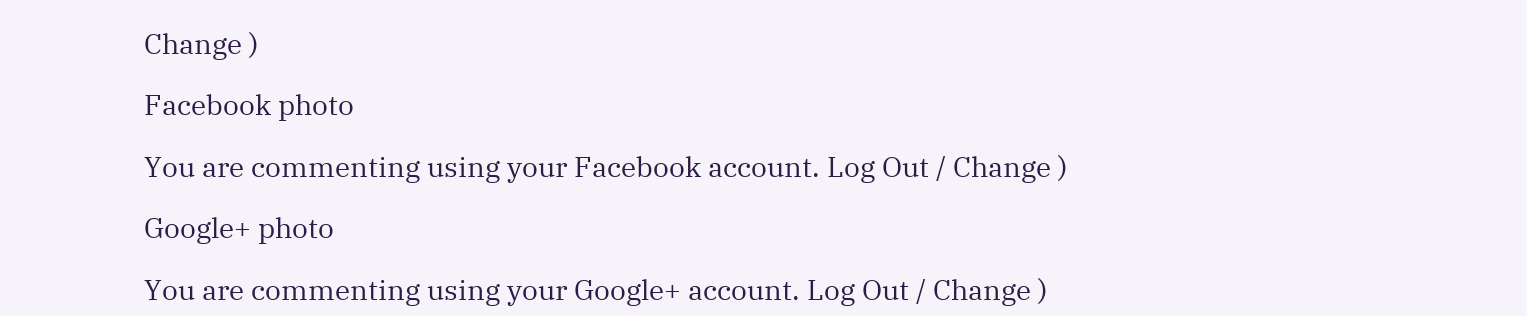Change )

Facebook photo

You are commenting using your Facebook account. Log Out / Change )

Google+ photo

You are commenting using your Google+ account. Log Out / Change )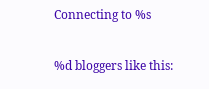Connecting to %s

%d bloggers like this: